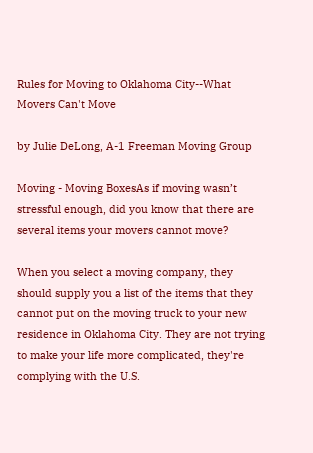Rules for Moving to Oklahoma City--What Movers Can't Move

by Julie DeLong, A-1 Freeman Moving Group

Moving - Moving BoxesAs if moving wasn’t stressful enough, did you know that there are several items your movers cannot move?

When you select a moving company, they should supply you a list of the items that they cannot put on the moving truck to your new residence in Oklahoma City. They are not trying to make your life more complicated, they're complying with the U.S.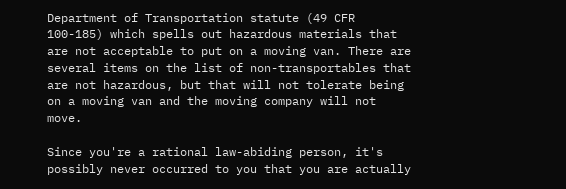Department of Transportation statute (49 CFR 100-185) which spells out hazardous materials that are not acceptable to put on a moving van. There are several items on the list of non-transportables that are not hazardous, but that will not tolerate being on a moving van and the moving company will not move.

Since you're a rational law-abiding person, it's possibly never occurred to you that you are actually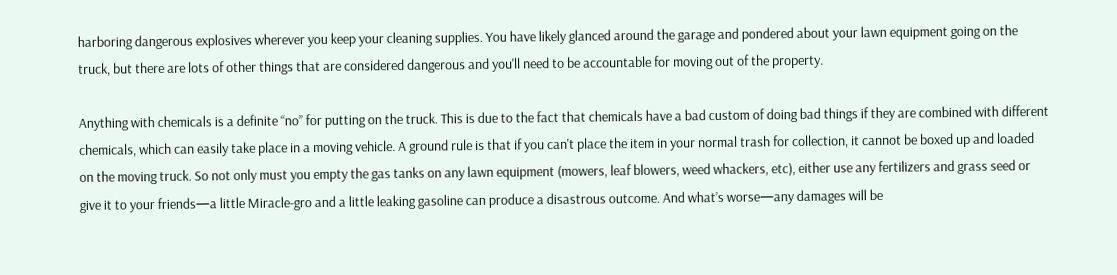harboring dangerous explosives wherever you keep your cleaning supplies. You have likely glanced around the garage and pondered about your lawn equipment going on the truck, but there are lots of other things that are considered dangerous and you'll need to be accountable for moving out of the property.

Anything with chemicals is a definite “no” for putting on the truck. This is due to the fact that chemicals have a bad custom of doing bad things if they are combined with different chemicals, which can easily take place in a moving vehicle. A ground rule is that if you can't place the item in your normal trash for collection, it cannot be boxed up and loaded on the moving truck. So not only must you empty the gas tanks on any lawn equipment (mowers, leaf blowers, weed whackers, etc), either use any fertilizers and grass seed or give it to your friends—a little Miracle-gro and a little leaking gasoline can produce a disastrous outcome. And what’s worse—any damages will be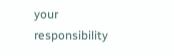your responsibility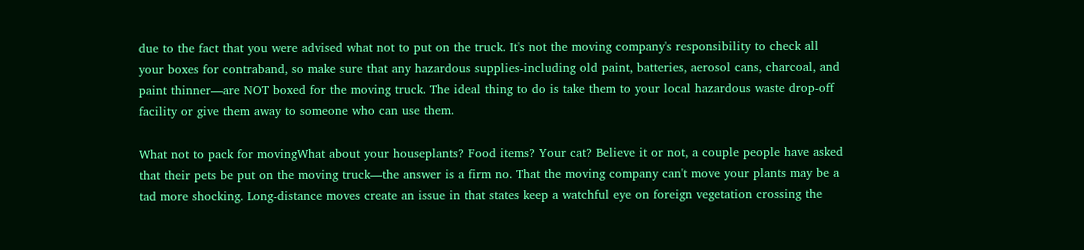due to the fact that you were advised what not to put on the truck. It's not the moving company's responsibility to check all your boxes for contraband, so make sure that any hazardous supplies-including old paint, batteries, aerosol cans, charcoal, and paint thinner—are NOT boxed for the moving truck. The ideal thing to do is take them to your local hazardous waste drop-off facility or give them away to someone who can use them.

What not to pack for movingWhat about your houseplants? Food items? Your cat? Believe it or not, a couple people have asked that their pets be put on the moving truck—the answer is a firm no. That the moving company can't move your plants may be a tad more shocking. Long-distance moves create an issue in that states keep a watchful eye on foreign vegetation crossing the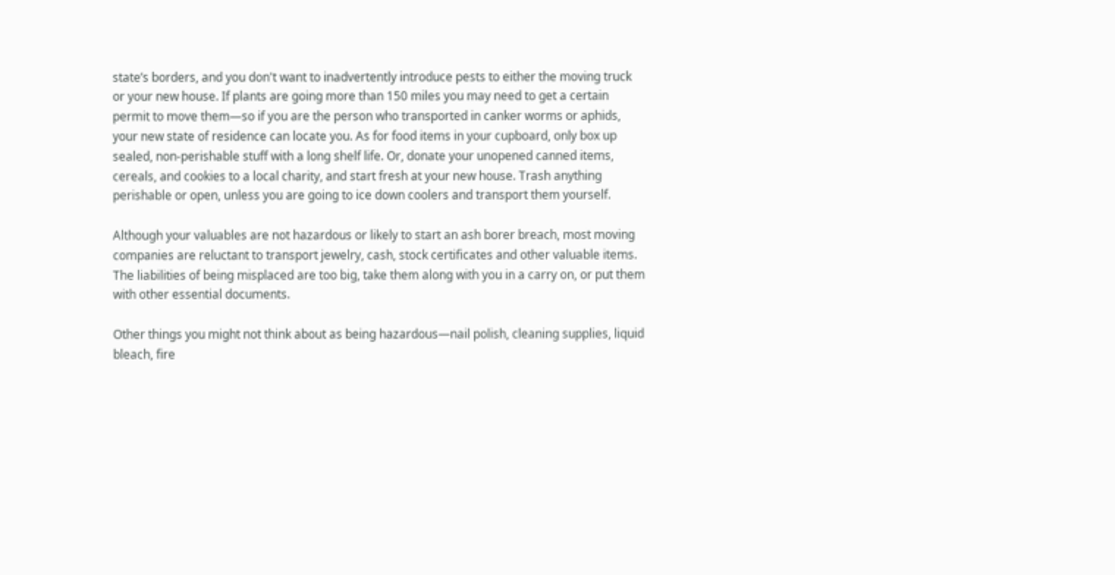state’s borders, and you don't want to inadvertently introduce pests to either the moving truck or your new house. If plants are going more than 150 miles you may need to get a certain permit to move them—so if you are the person who transported in canker worms or aphids, your new state of residence can locate you. As for food items in your cupboard, only box up sealed, non-perishable stuff with a long shelf life. Or, donate your unopened canned items, cereals, and cookies to a local charity, and start fresh at your new house. Trash anything perishable or open, unless you are going to ice down coolers and transport them yourself.

Although your valuables are not hazardous or likely to start an ash borer breach, most moving companies are reluctant to transport jewelry, cash, stock certificates and other valuable items. The liabilities of being misplaced are too big, take them along with you in a carry on, or put them with other essential documents.

Other things you might not think about as being hazardous—nail polish, cleaning supplies, liquid bleach, fire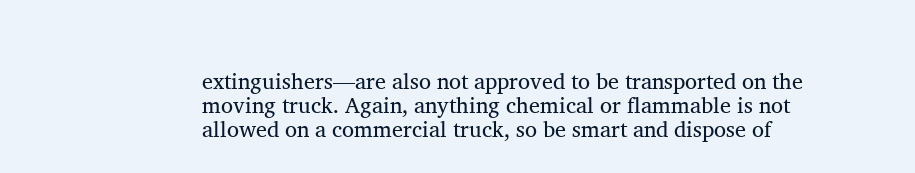extinguishers—are also not approved to be transported on the moving truck. Again, anything chemical or flammable is not allowed on a commercial truck, so be smart and dispose of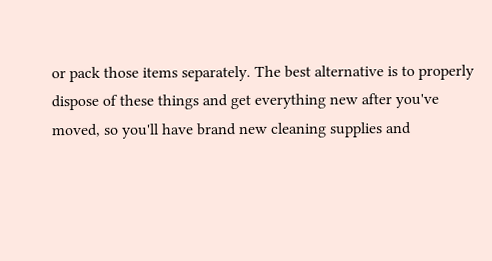or pack those items separately. The best alternative is to properly dispose of these things and get everything new after you've moved, so you'll have brand new cleaning supplies and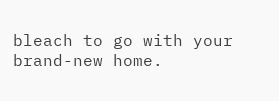bleach to go with your brand-new home.